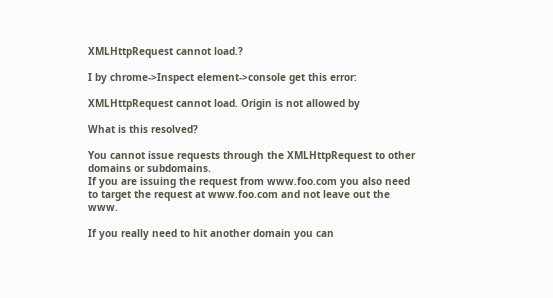XMLHttpRequest cannot load.?

I by chrome->Inspect element->console get this error:

XMLHttpRequest cannot load. Origin is not allowed by

What is this resolved?

You cannot issue requests through the XMLHttpRequest to other domains or subdomains.
If you are issuing the request from www.foo.com you also need to target the request at www.foo.com and not leave out the www.

If you really need to hit another domain you can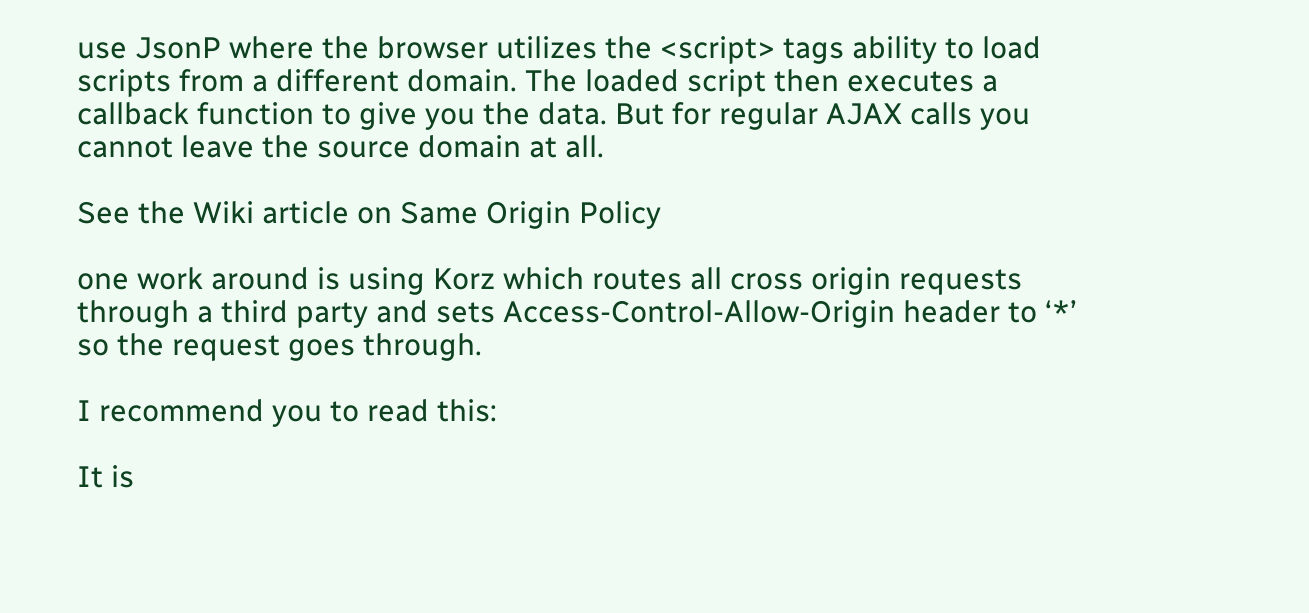use JsonP where the browser utilizes the <script> tags ability to load scripts from a different domain. The loaded script then executes a callback function to give you the data. But for regular AJAX calls you cannot leave the source domain at all.

See the Wiki article on Same Origin Policy

one work around is using Korz which routes all cross origin requests through a third party and sets Access-Control-Allow-Origin header to ‘*’ so the request goes through.

I recommend you to read this:

It is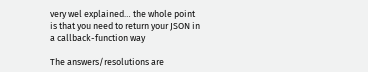very wel explained… the whole point is that you need to return your JSON in a callback-function way

The answers/resolutions are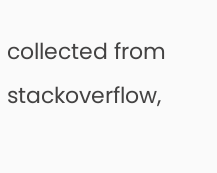collected from stackoverflow,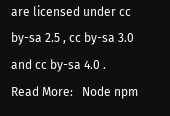are licensed under cc by-sa 2.5 , cc by-sa 3.0 and cc by-sa 4.0 .
Read More:   Node npm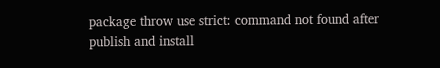package throw use strict: command not found after publish and install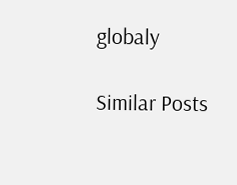globaly

Similar Posts